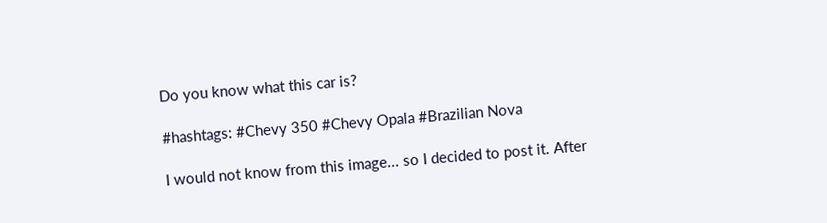Do you know what this car is?

#hashtags: #Chevy 350 #Chevy Opala #Brazilian Nova

I would not know from this image... so I decided to post it. After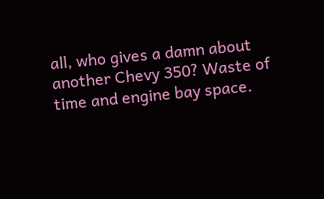all, who gives a damn about another Chevy 350? Waste of time and engine bay space.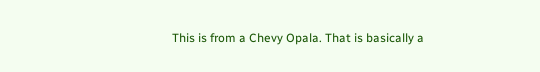This is from a Chevy Opala. That is basically a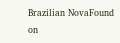Brazilian NovaFound on